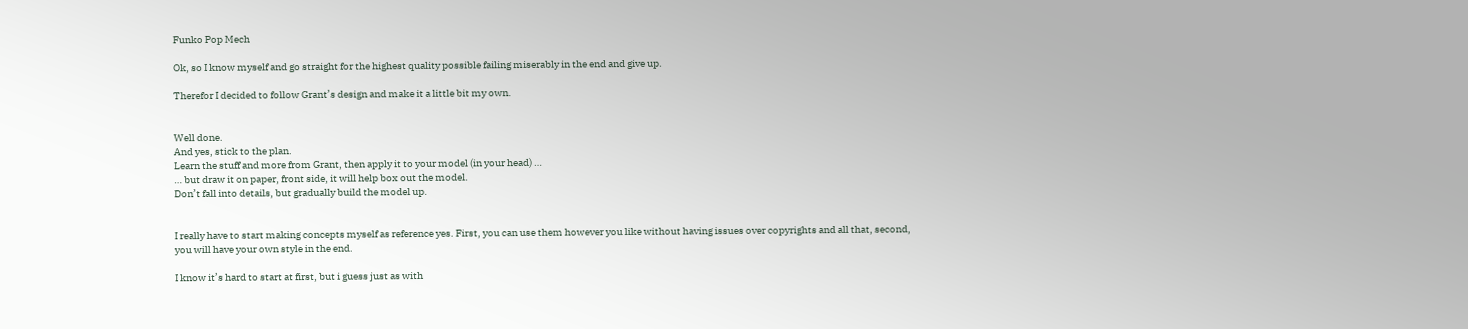Funko Pop Mech

Ok, so I know myself and go straight for the highest quality possible failing miserably in the end and give up.

Therefor I decided to follow Grant’s design and make it a little bit my own.


Well done.
And yes, stick to the plan.
Learn the stuff and more from Grant, then apply it to your model (in your head) …
… but draw it on paper, front side, it will help box out the model.
Don’t fall into details, but gradually build the model up.


I really have to start making concepts myself as reference yes. First, you can use them however you like without having issues over copyrights and all that, second, you will have your own style in the end.

I know it’s hard to start at first, but i guess just as with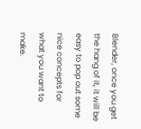Blender, once you get the hang of it, it will be easy to pop out some nice concepts for what you want to make.